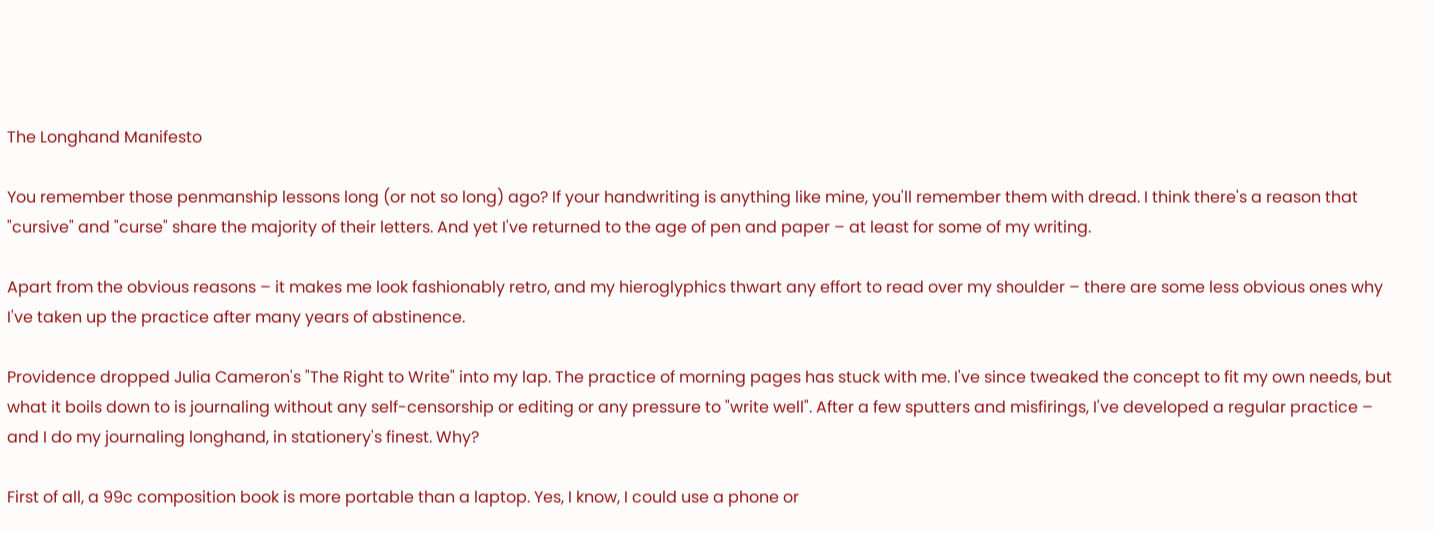The Longhand Manifesto

You remember those penmanship lessons long (or not so long) ago? If your handwriting is anything like mine, you'll remember them with dread. I think there's a reason that "cursive" and "curse" share the majority of their letters. And yet I've returned to the age of pen and paper – at least for some of my writing.

Apart from the obvious reasons – it makes me look fashionably retro, and my hieroglyphics thwart any effort to read over my shoulder – there are some less obvious ones why I've taken up the practice after many years of abstinence.

Providence dropped Julia Cameron's "The Right to Write" into my lap. The practice of morning pages has stuck with me. I've since tweaked the concept to fit my own needs, but what it boils down to is journaling without any self-censorship or editing or any pressure to "write well". After a few sputters and misfirings, I've developed a regular practice – and I do my journaling longhand, in stationery's finest. Why?

First of all, a 99c composition book is more portable than a laptop. Yes, I know, I could use a phone or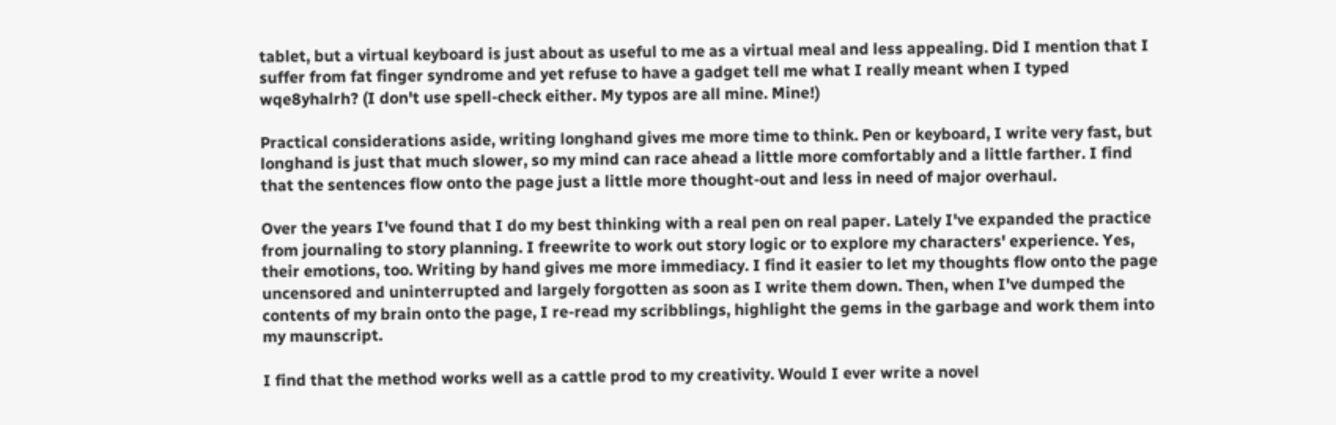tablet, but a virtual keyboard is just about as useful to me as a virtual meal and less appealing. Did I mention that I suffer from fat finger syndrome and yet refuse to have a gadget tell me what I really meant when I typed wqe8yhalrh? (I don't use spell-check either. My typos are all mine. Mine!)

Practical considerations aside, writing longhand gives me more time to think. Pen or keyboard, I write very fast, but longhand is just that much slower, so my mind can race ahead a little more comfortably and a little farther. I find that the sentences flow onto the page just a little more thought-out and less in need of major overhaul.

Over the years I've found that I do my best thinking with a real pen on real paper. Lately I've expanded the practice from journaling to story planning. I freewrite to work out story logic or to explore my characters' experience. Yes, their emotions, too. Writing by hand gives me more immediacy. I find it easier to let my thoughts flow onto the page uncensored and uninterrupted and largely forgotten as soon as I write them down. Then, when I've dumped the contents of my brain onto the page, I re-read my scribblings, highlight the gems in the garbage and work them into my maunscript.

I find that the method works well as a cattle prod to my creativity. Would I ever write a novel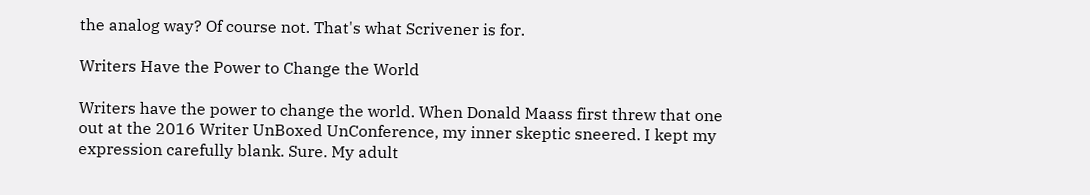the analog way? Of course not. That's what Scrivener is for.

Writers Have the Power to Change the World

Writers have the power to change the world. When Donald Maass first threw that one out at the 2016 Writer UnBoxed UnConference, my inner skeptic sneered. I kept my expression carefully blank. Sure. My adult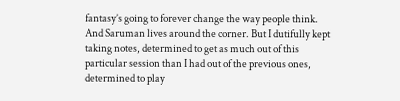fantasy’s going to forever change the way people think. And Saruman lives around the corner. But I dutifully kept taking notes, determined to get as much out of this particular session than I had out of the previous ones, determined to play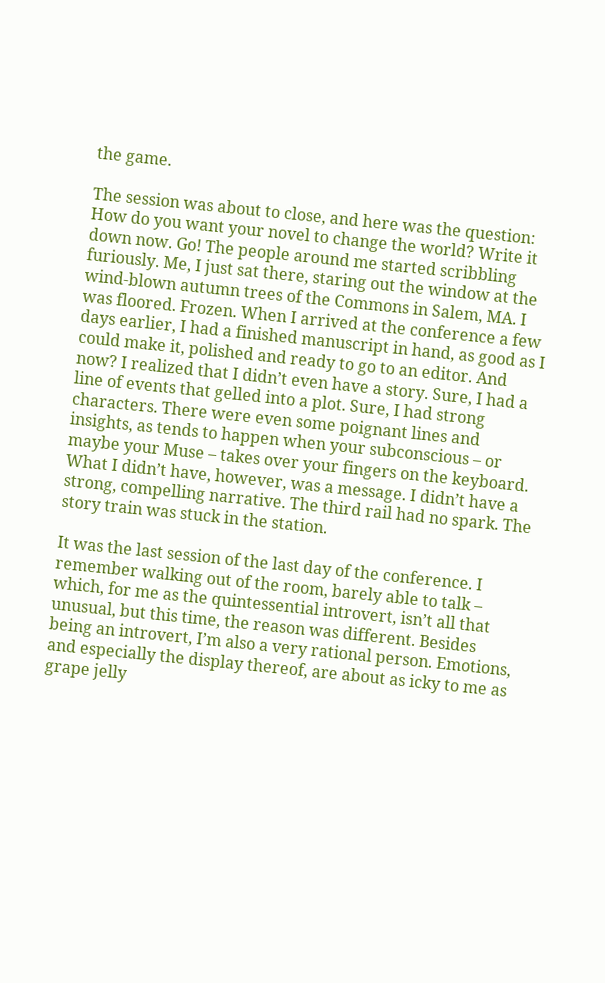the game.

The session was about to close, and here was the question: How do you want your novel to change the world? Write it down now. Go! The people around me started scribbling furiously. Me, I just sat there, staring out the window at the wind-blown autumn trees of the Commons in Salem, MA. I was floored. Frozen. When I arrived at the conference a few days earlier, I had a finished manuscript in hand, as good as I could make it, polished and ready to go to an editor. And now? I realized that I didn’t even have a story. Sure, I had a line of events that gelled into a plot. Sure, I had strong characters. There were even some poignant lines and insights, as tends to happen when your subconscious – or maybe your Muse – takes over your fingers on the keyboard. What I didn’t have, however, was a message. I didn’t have a strong, compelling narrative. The third rail had no spark. The story train was stuck in the station.

It was the last session of the last day of the conference. I remember walking out of the room, barely able to talk – which, for me as the quintessential introvert, isn’t all that unusual, but this time, the reason was different. Besides being an introvert, I’m also a very rational person. Emotions, and especially the display thereof, are about as icky to me as grape jelly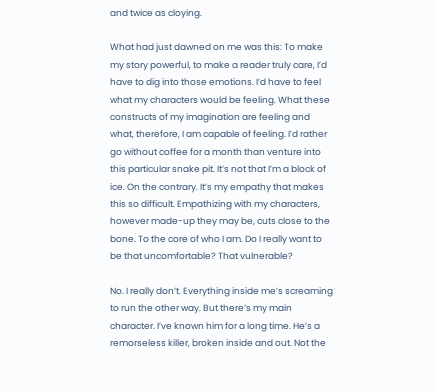and twice as cloying.

What had just dawned on me was this: To make my story powerful, to make a reader truly care, I’d have to dig into those emotions. I’d have to feel what my characters would be feeling. What these constructs of my imagination are feeling and what, therefore, I am capable of feeling. I’d rather go without coffee for a month than venture into this particular snake pit. It’s not that I’m a block of ice. On the contrary. It’s my empathy that makes this so difficult. Empathizing with my characters, however made-up they may be, cuts close to the bone. To the core of who I am. Do I really want to be that uncomfortable? That vulnerable?

No. I really don’t. Everything inside me’s screaming to run the other way. But there’s my main character. I’ve known him for a long time. He’s a remorseless killer, broken inside and out. Not the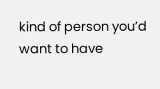kind of person you’d want to have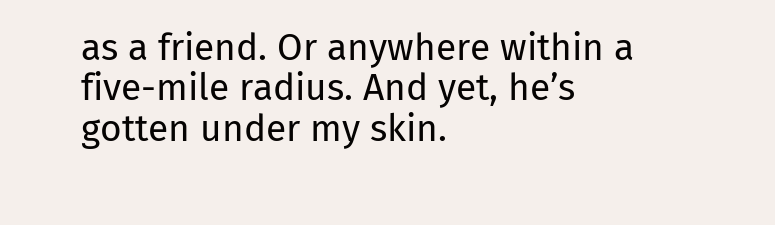as a friend. Or anywhere within a five-mile radius. And yet, he’s gotten under my skin.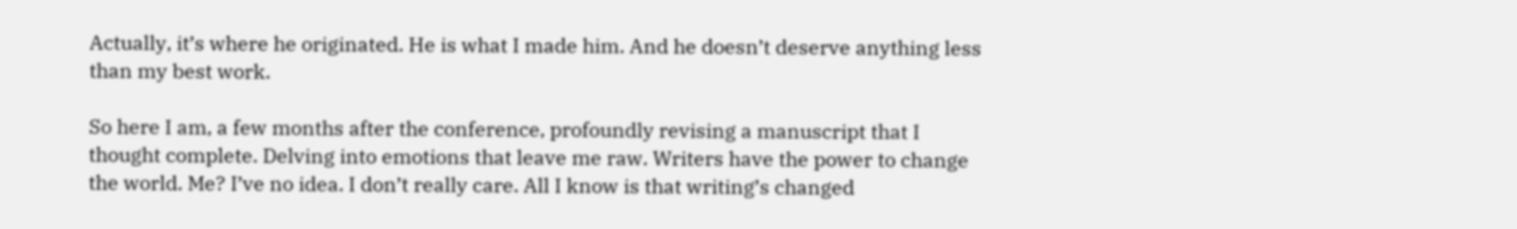Actually, it’s where he originated. He is what I made him. And he doesn’t deserve anything less than my best work.

So here I am, a few months after the conference, profoundly revising a manuscript that I thought complete. Delving into emotions that leave me raw. Writers have the power to change the world. Me? I’ve no idea. I don’t really care. All I know is that writing’s changed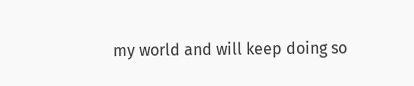my world and will keep doing so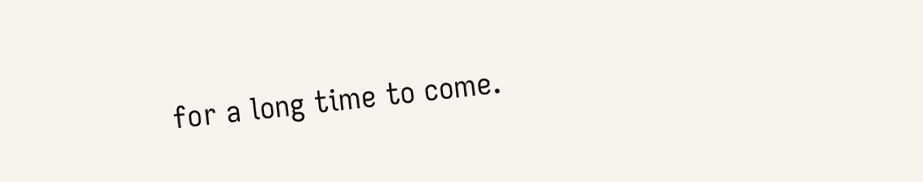for a long time to come.